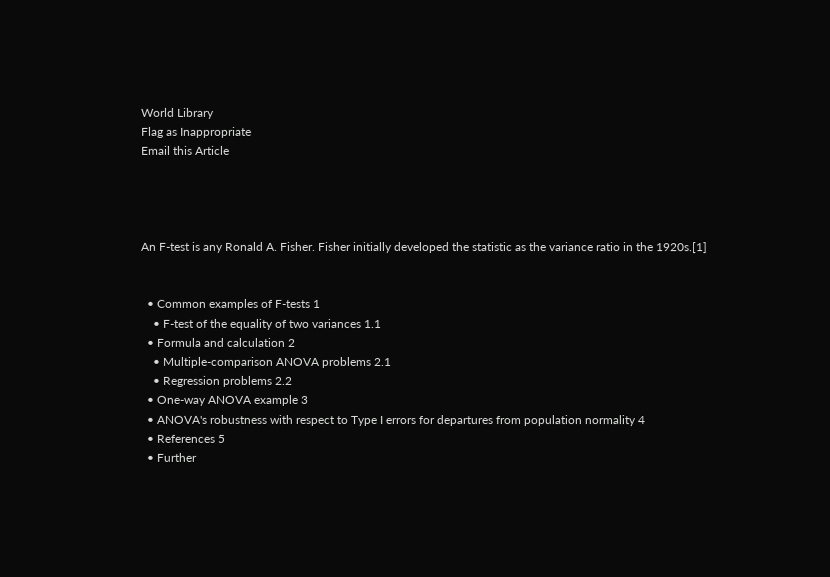World Library
Flag as Inappropriate
Email this Article




An F-test is any Ronald A. Fisher. Fisher initially developed the statistic as the variance ratio in the 1920s.[1]


  • Common examples of F-tests 1
    • F-test of the equality of two variances 1.1
  • Formula and calculation 2
    • Multiple-comparison ANOVA problems 2.1
    • Regression problems 2.2
  • One-way ANOVA example 3
  • ANOVA's robustness with respect to Type I errors for departures from population normality 4
  • References 5
  • Further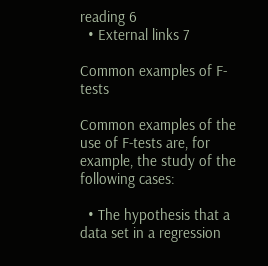reading 6
  • External links 7

Common examples of F-tests

Common examples of the use of F-tests are, for example, the study of the following cases:

  • The hypothesis that a data set in a regression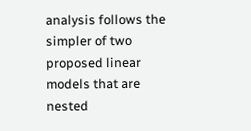analysis follows the simpler of two proposed linear models that are nested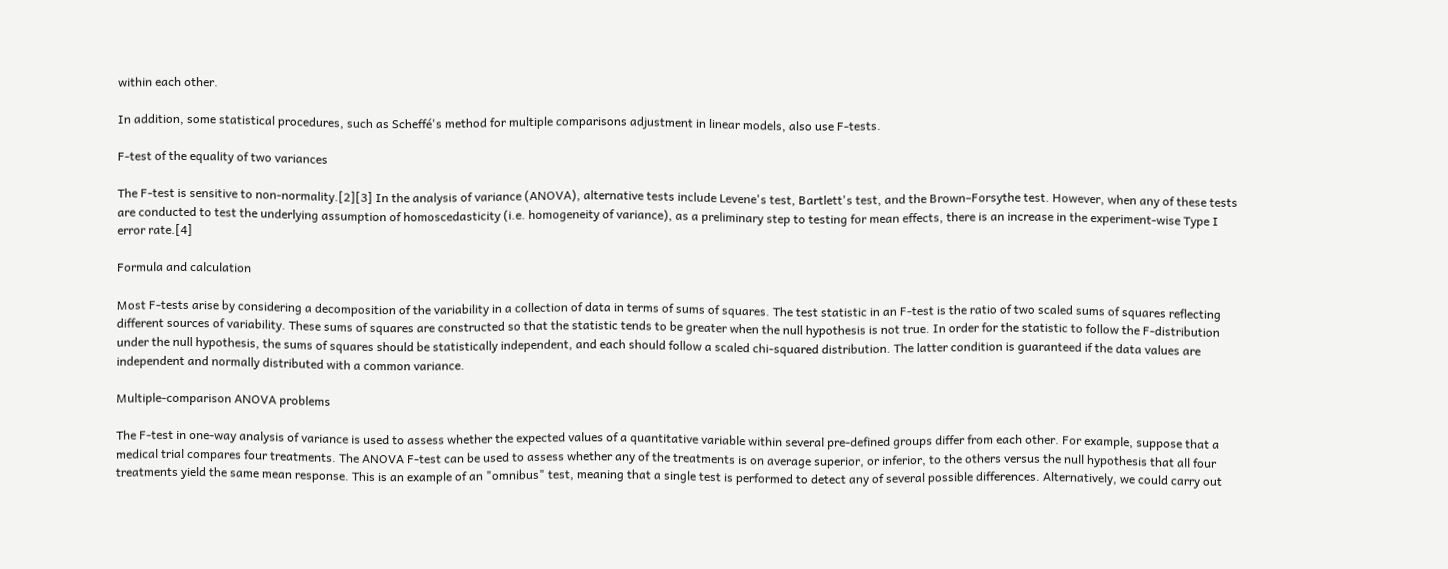within each other.

In addition, some statistical procedures, such as Scheffé's method for multiple comparisons adjustment in linear models, also use F-tests.

F-test of the equality of two variances

The F-test is sensitive to non-normality.[2][3] In the analysis of variance (ANOVA), alternative tests include Levene's test, Bartlett's test, and the Brown–Forsythe test. However, when any of these tests are conducted to test the underlying assumption of homoscedasticity (i.e. homogeneity of variance), as a preliminary step to testing for mean effects, there is an increase in the experiment-wise Type I error rate.[4]

Formula and calculation

Most F-tests arise by considering a decomposition of the variability in a collection of data in terms of sums of squares. The test statistic in an F-test is the ratio of two scaled sums of squares reflecting different sources of variability. These sums of squares are constructed so that the statistic tends to be greater when the null hypothesis is not true. In order for the statistic to follow the F-distribution under the null hypothesis, the sums of squares should be statistically independent, and each should follow a scaled chi-squared distribution. The latter condition is guaranteed if the data values are independent and normally distributed with a common variance.

Multiple-comparison ANOVA problems

The F-test in one-way analysis of variance is used to assess whether the expected values of a quantitative variable within several pre-defined groups differ from each other. For example, suppose that a medical trial compares four treatments. The ANOVA F-test can be used to assess whether any of the treatments is on average superior, or inferior, to the others versus the null hypothesis that all four treatments yield the same mean response. This is an example of an "omnibus" test, meaning that a single test is performed to detect any of several possible differences. Alternatively, we could carry out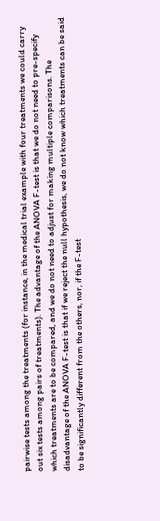pairwise tests among the treatments (for instance, in the medical trial example with four treatments we could carry out six tests among pairs of treatments). The advantage of the ANOVA F-test is that we do not need to pre-specify which treatments are to be compared, and we do not need to adjust for making multiple comparisons. The disadvantage of the ANOVA F-test is that if we reject the null hypothesis, we do not know which treatments can be said to be significantly different from the others, nor, if the F-test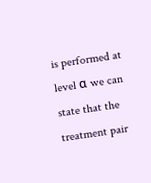is performed at level α we can state that the treatment pair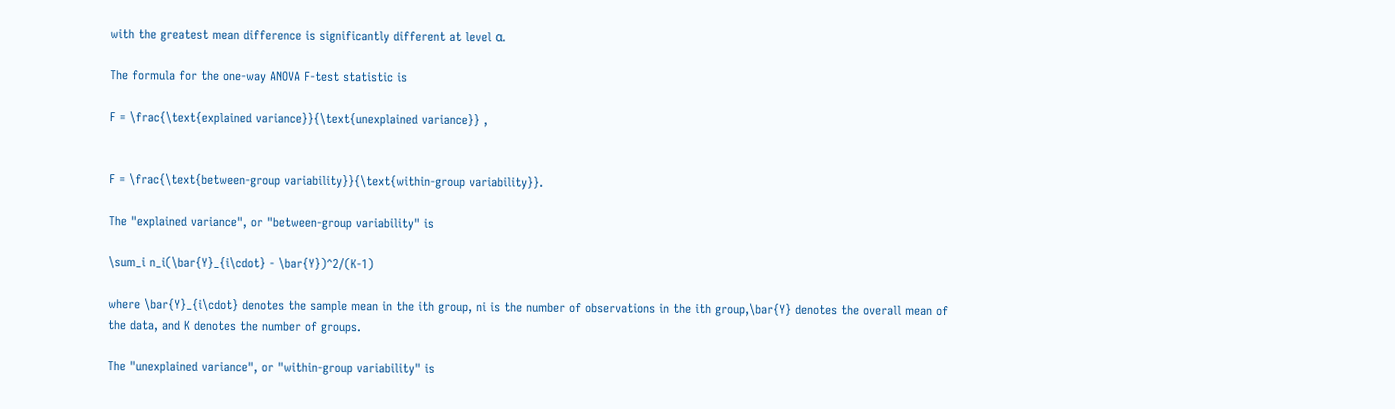with the greatest mean difference is significantly different at level α.

The formula for the one-way ANOVA F-test statistic is

F = \frac{\text{explained variance}}{\text{unexplained variance}} ,


F = \frac{\text{between-group variability}}{\text{within-group variability}}.

The "explained variance", or "between-group variability" is

\sum_i n_i(\bar{Y}_{i\cdot} - \bar{Y})^2/(K-1)

where \bar{Y}_{i\cdot} denotes the sample mean in the ith group, ni is the number of observations in the ith group,\bar{Y} denotes the overall mean of the data, and K denotes the number of groups.

The "unexplained variance", or "within-group variability" is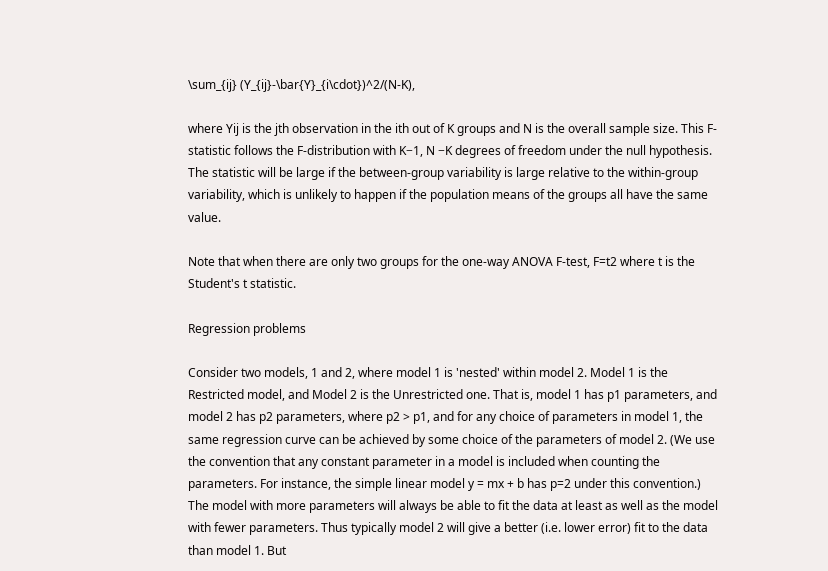\sum_{ij} (Y_{ij}-\bar{Y}_{i\cdot})^2/(N-K),

where Yij is the jth observation in the ith out of K groups and N is the overall sample size. This F-statistic follows the F-distribution with K−1, N −K degrees of freedom under the null hypothesis. The statistic will be large if the between-group variability is large relative to the within-group variability, which is unlikely to happen if the population means of the groups all have the same value.

Note that when there are only two groups for the one-way ANOVA F-test, F=t2 where t is the Student's t statistic.

Regression problems

Consider two models, 1 and 2, where model 1 is 'nested' within model 2. Model 1 is the Restricted model, and Model 2 is the Unrestricted one. That is, model 1 has p1 parameters, and model 2 has p2 parameters, where p2 > p1, and for any choice of parameters in model 1, the same regression curve can be achieved by some choice of the parameters of model 2. (We use the convention that any constant parameter in a model is included when counting the parameters. For instance, the simple linear model y = mx + b has p=2 under this convention.) The model with more parameters will always be able to fit the data at least as well as the model with fewer parameters. Thus typically model 2 will give a better (i.e. lower error) fit to the data than model 1. But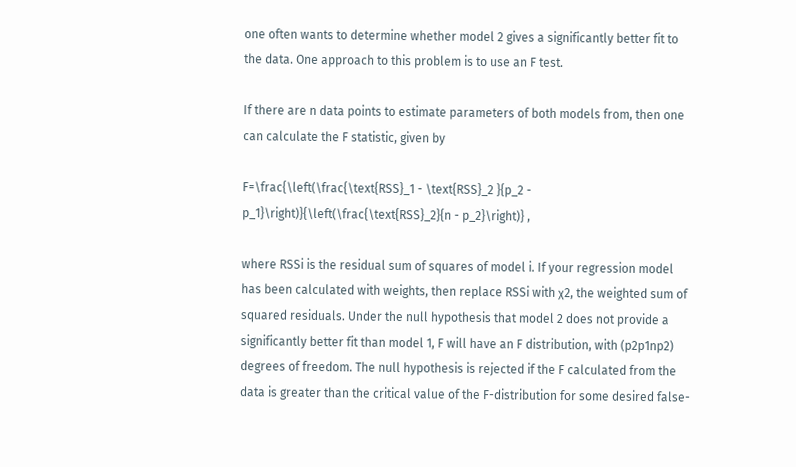one often wants to determine whether model 2 gives a significantly better fit to the data. One approach to this problem is to use an F test.

If there are n data points to estimate parameters of both models from, then one can calculate the F statistic, given by

F=\frac{\left(\frac{\text{RSS}_1 - \text{RSS}_2 }{p_2 - p_1}\right)}{\left(\frac{\text{RSS}_2}{n - p_2}\right)} ,

where RSSi is the residual sum of squares of model i. If your regression model has been calculated with weights, then replace RSSi with χ2, the weighted sum of squared residuals. Under the null hypothesis that model 2 does not provide a significantly better fit than model 1, F will have an F distribution, with (p2p1np2) degrees of freedom. The null hypothesis is rejected if the F calculated from the data is greater than the critical value of the F-distribution for some desired false-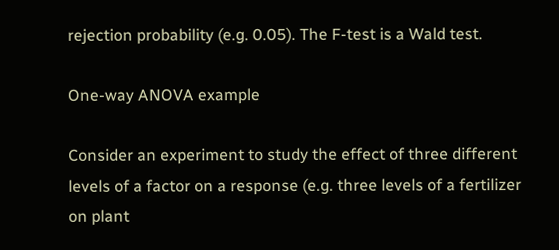rejection probability (e.g. 0.05). The F-test is a Wald test.

One-way ANOVA example

Consider an experiment to study the effect of three different levels of a factor on a response (e.g. three levels of a fertilizer on plant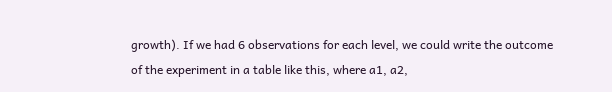growth). If we had 6 observations for each level, we could write the outcome of the experiment in a table like this, where a1, a2,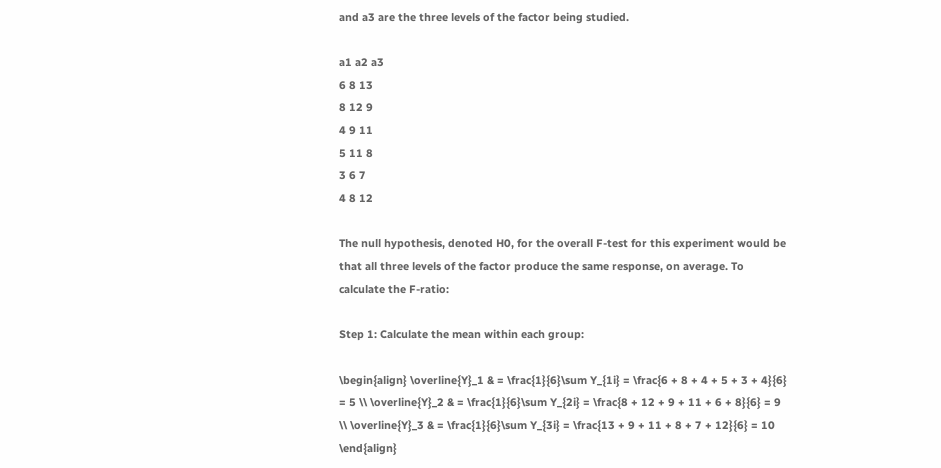and a3 are the three levels of the factor being studied.

a1 a2 a3
6 8 13
8 12 9
4 9 11
5 11 8
3 6 7
4 8 12

The null hypothesis, denoted H0, for the overall F-test for this experiment would be that all three levels of the factor produce the same response, on average. To calculate the F-ratio:

Step 1: Calculate the mean within each group:

\begin{align} \overline{Y}_1 & = \frac{1}{6}\sum Y_{1i} = \frac{6 + 8 + 4 + 5 + 3 + 4}{6} = 5 \\ \overline{Y}_2 & = \frac{1}{6}\sum Y_{2i} = \frac{8 + 12 + 9 + 11 + 6 + 8}{6} = 9 \\ \overline{Y}_3 & = \frac{1}{6}\sum Y_{3i} = \frac{13 + 9 + 11 + 8 + 7 + 12}{6} = 10 \end{align}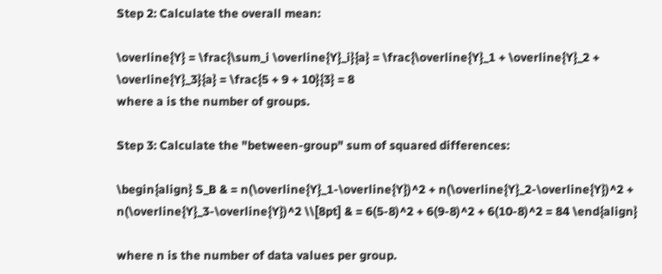Step 2: Calculate the overall mean:

\overline{Y} = \frac{\sum_i \overline{Y}_i}{a} = \frac{\overline{Y}_1 + \overline{Y}_2 + \overline{Y}_3}{a} = \frac{5 + 9 + 10}{3} = 8
where a is the number of groups.

Step 3: Calculate the "between-group" sum of squared differences:

\begin{align} S_B & = n(\overline{Y}_1-\overline{Y})^2 + n(\overline{Y}_2-\overline{Y})^2 + n(\overline{Y}_3-\overline{Y})^2 \\[8pt] & = 6(5-8)^2 + 6(9-8)^2 + 6(10-8)^2 = 84 \end{align}

where n is the number of data values per group.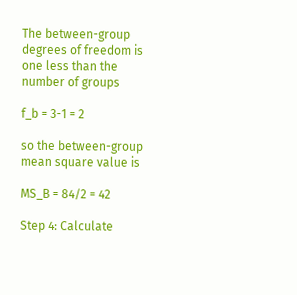The between-group degrees of freedom is one less than the number of groups

f_b = 3-1 = 2

so the between-group mean square value is

MS_B = 84/2 = 42

Step 4: Calculate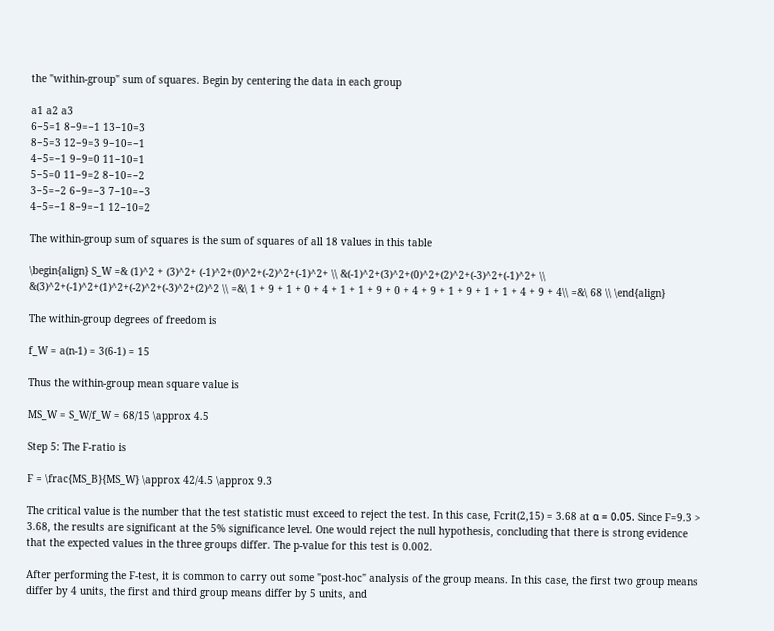the "within-group" sum of squares. Begin by centering the data in each group

a1 a2 a3
6−5=1 8−9=−1 13−10=3
8−5=3 12−9=3 9−10=−1
4−5=−1 9−9=0 11−10=1
5−5=0 11−9=2 8−10=−2
3−5=−2 6−9=−3 7−10=−3
4−5=−1 8−9=−1 12−10=2

The within-group sum of squares is the sum of squares of all 18 values in this table

\begin{align} S_W =& (1)^2 + (3)^2+ (-1)^2+(0)^2+(-2)^2+(-1)^2+ \\ &(-1)^2+(3)^2+(0)^2+(2)^2+(-3)^2+(-1)^2+ \\ &(3)^2+(-1)^2+(1)^2+(-2)^2+(-3)^2+(2)^2 \\ =&\ 1 + 9 + 1 + 0 + 4 + 1 + 1 + 9 + 0 + 4 + 9 + 1 + 9 + 1 + 1 + 4 + 9 + 4\\ =&\ 68 \\ \end{align}

The within-group degrees of freedom is

f_W = a(n-1) = 3(6-1) = 15

Thus the within-group mean square value is

MS_W = S_W/f_W = 68/15 \approx 4.5

Step 5: The F-ratio is

F = \frac{MS_B}{MS_W} \approx 42/4.5 \approx 9.3

The critical value is the number that the test statistic must exceed to reject the test. In this case, Fcrit(2,15) = 3.68 at α = 0.05. Since F=9.3 > 3.68, the results are significant at the 5% significance level. One would reject the null hypothesis, concluding that there is strong evidence that the expected values in the three groups differ. The p-value for this test is 0.002.

After performing the F-test, it is common to carry out some "post-hoc" analysis of the group means. In this case, the first two group means differ by 4 units, the first and third group means differ by 5 units, and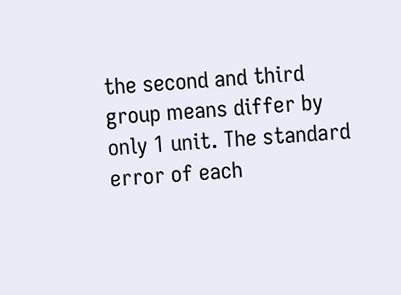the second and third group means differ by only 1 unit. The standard error of each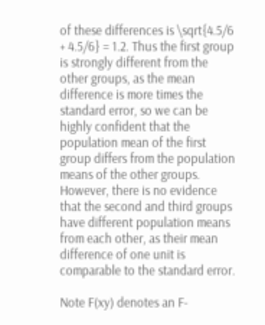of these differences is \sqrt{4.5/6 + 4.5/6} = 1.2. Thus the first group is strongly different from the other groups, as the mean difference is more times the standard error, so we can be highly confident that the population mean of the first group differs from the population means of the other groups. However, there is no evidence that the second and third groups have different population means from each other, as their mean difference of one unit is comparable to the standard error.

Note F(xy) denotes an F-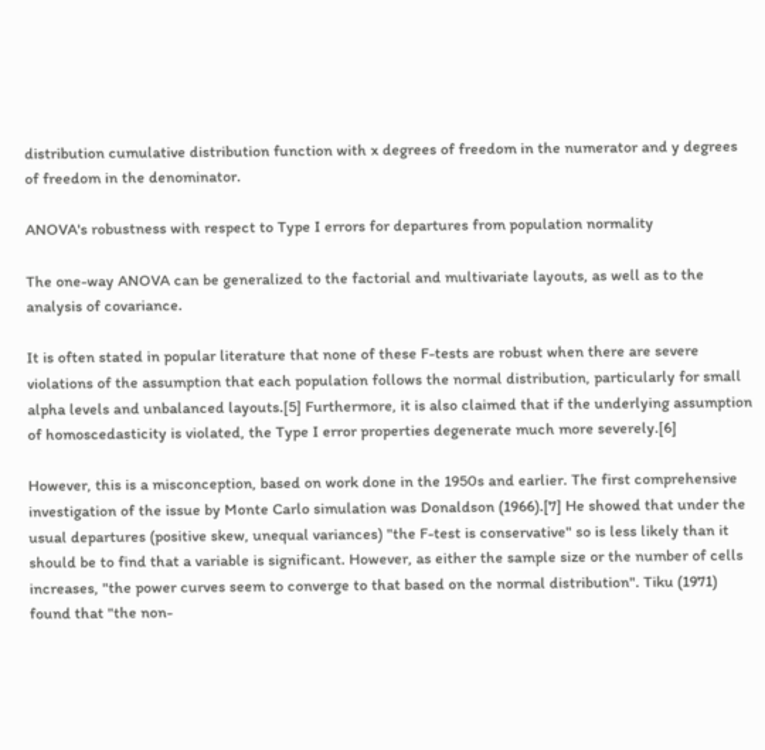distribution cumulative distribution function with x degrees of freedom in the numerator and y degrees of freedom in the denominator.

ANOVA's robustness with respect to Type I errors for departures from population normality

The one-way ANOVA can be generalized to the factorial and multivariate layouts, as well as to the analysis of covariance.

It is often stated in popular literature that none of these F-tests are robust when there are severe violations of the assumption that each population follows the normal distribution, particularly for small alpha levels and unbalanced layouts.[5] Furthermore, it is also claimed that if the underlying assumption of homoscedasticity is violated, the Type I error properties degenerate much more severely.[6]

However, this is a misconception, based on work done in the 1950s and earlier. The first comprehensive investigation of the issue by Monte Carlo simulation was Donaldson (1966).[7] He showed that under the usual departures (positive skew, unequal variances) "the F-test is conservative" so is less likely than it should be to find that a variable is significant. However, as either the sample size or the number of cells increases, "the power curves seem to converge to that based on the normal distribution". Tiku (1971) found that "the non-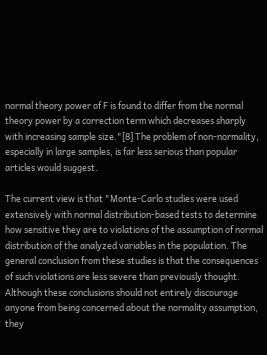normal theory power of F is found to differ from the normal theory power by a correction term which decreases sharply with increasing sample size."[8] The problem of non-normality, especially in large samples, is far less serious than popular articles would suggest.

The current view is that "Monte-Carlo studies were used extensively with normal distribution-based tests to determine how sensitive they are to violations of the assumption of normal distribution of the analyzed variables in the population. The general conclusion from these studies is that the consequences of such violations are less severe than previously thought. Although these conclusions should not entirely discourage anyone from being concerned about the normality assumption, they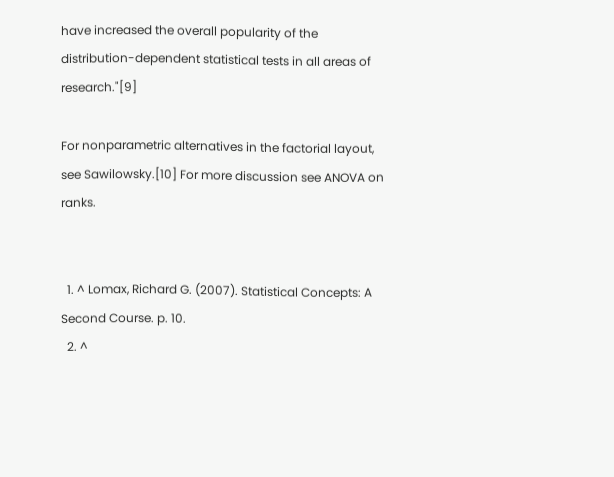have increased the overall popularity of the distribution-dependent statistical tests in all areas of research."[9]

For nonparametric alternatives in the factorial layout, see Sawilowsky.[10] For more discussion see ANOVA on ranks.


  1. ^ Lomax, Richard G. (2007). Statistical Concepts: A Second Course. p. 10.
  2. ^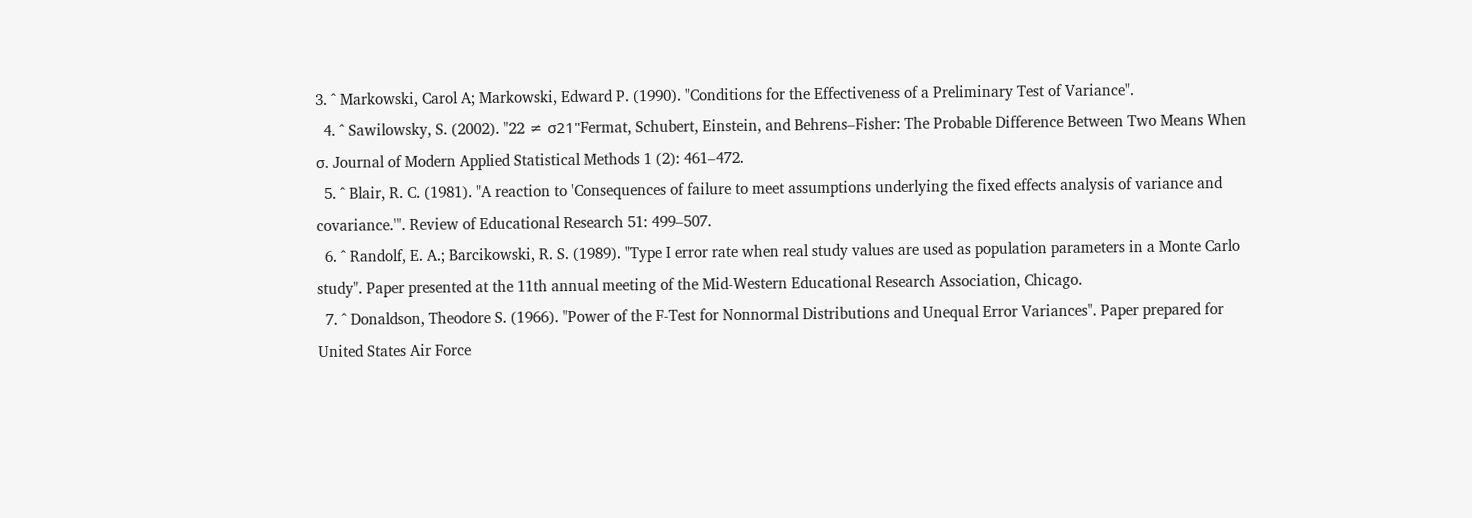3. ^ Markowski, Carol A; Markowski, Edward P. (1990). "Conditions for the Effectiveness of a Preliminary Test of Variance".
  4. ^ Sawilowsky, S. (2002). "22 ≠ σ21"Fermat, Schubert, Einstein, and Behrens–Fisher: The Probable Difference Between Two Means When σ. Journal of Modern Applied Statistical Methods 1 (2): 461–472.
  5. ^ Blair, R. C. (1981). "A reaction to 'Consequences of failure to meet assumptions underlying the fixed effects analysis of variance and covariance.'". Review of Educational Research 51: 499–507.
  6. ^ Randolf, E. A.; Barcikowski, R. S. (1989). "Type I error rate when real study values are used as population parameters in a Monte Carlo study". Paper presented at the 11th annual meeting of the Mid-Western Educational Research Association, Chicago.
  7. ^ Donaldson, Theodore S. (1966). "Power of the F-Test for Nonnormal Distributions and Unequal Error Variances". Paper prepared for United States Air Force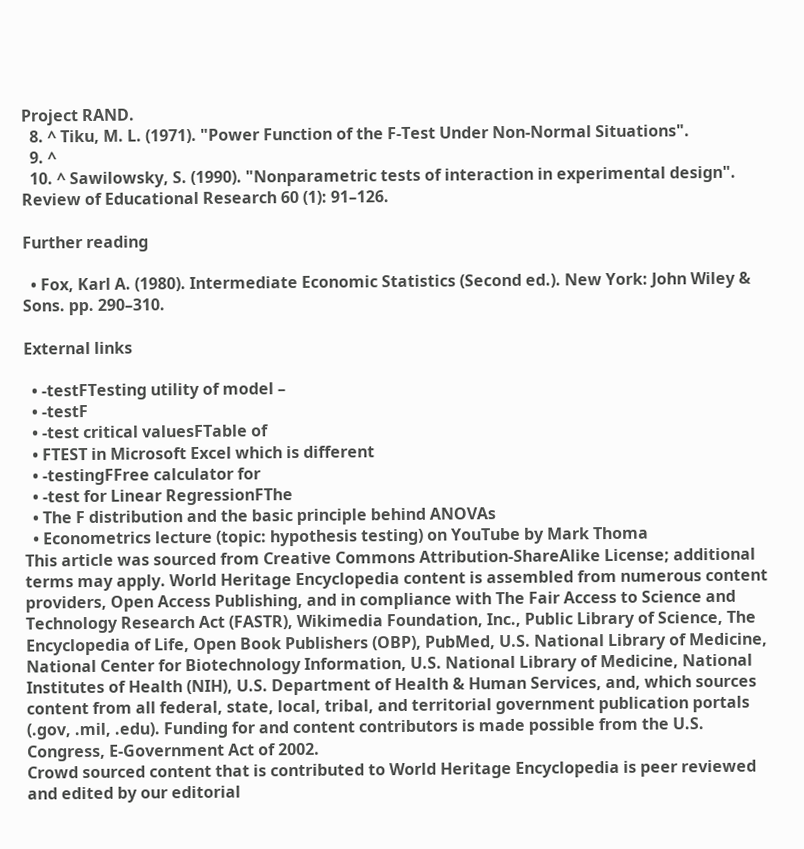Project RAND.
  8. ^ Tiku, M. L. (1971). "Power Function of the F-Test Under Non-Normal Situations".
  9. ^
  10. ^ Sawilowsky, S. (1990). "Nonparametric tests of interaction in experimental design". Review of Educational Research 60 (1): 91–126.

Further reading

  • Fox, Karl A. (1980). Intermediate Economic Statistics (Second ed.). New York: John Wiley & Sons. pp. 290–310.

External links

  • -testFTesting utility of model –
  • -testF
  • -test critical valuesFTable of
  • FTEST in Microsoft Excel which is different
  • -testingFFree calculator for
  • -test for Linear RegressionFThe
  • The F distribution and the basic principle behind ANOVAs
  • Econometrics lecture (topic: hypothesis testing) on YouTube by Mark Thoma
This article was sourced from Creative Commons Attribution-ShareAlike License; additional terms may apply. World Heritage Encyclopedia content is assembled from numerous content providers, Open Access Publishing, and in compliance with The Fair Access to Science and Technology Research Act (FASTR), Wikimedia Foundation, Inc., Public Library of Science, The Encyclopedia of Life, Open Book Publishers (OBP), PubMed, U.S. National Library of Medicine, National Center for Biotechnology Information, U.S. National Library of Medicine, National Institutes of Health (NIH), U.S. Department of Health & Human Services, and, which sources content from all federal, state, local, tribal, and territorial government publication portals (.gov, .mil, .edu). Funding for and content contributors is made possible from the U.S. Congress, E-Government Act of 2002.
Crowd sourced content that is contributed to World Heritage Encyclopedia is peer reviewed and edited by our editorial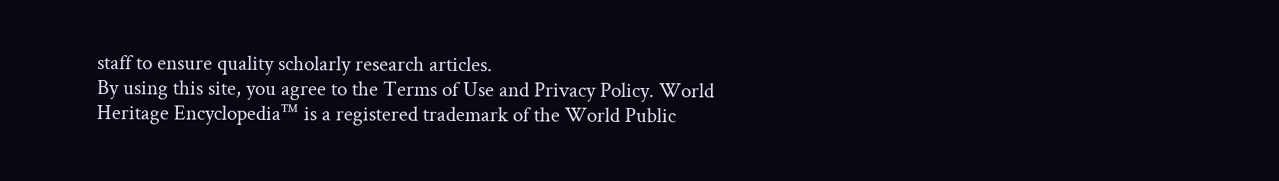staff to ensure quality scholarly research articles.
By using this site, you agree to the Terms of Use and Privacy Policy. World Heritage Encyclopedia™ is a registered trademark of the World Public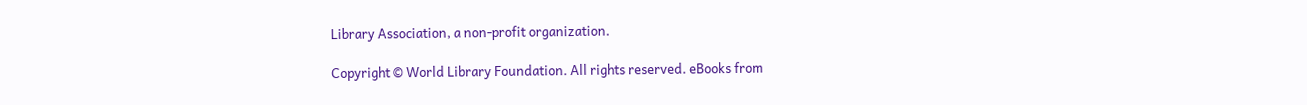Library Association, a non-profit organization.

Copyright © World Library Foundation. All rights reserved. eBooks from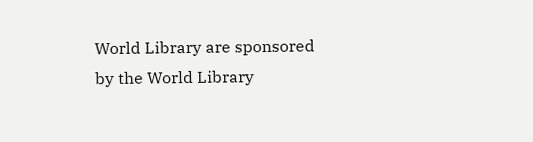World Library are sponsored by the World Library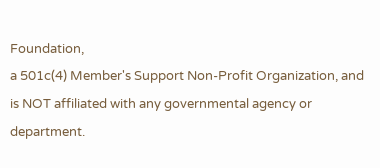Foundation,
a 501c(4) Member's Support Non-Profit Organization, and is NOT affiliated with any governmental agency or department.